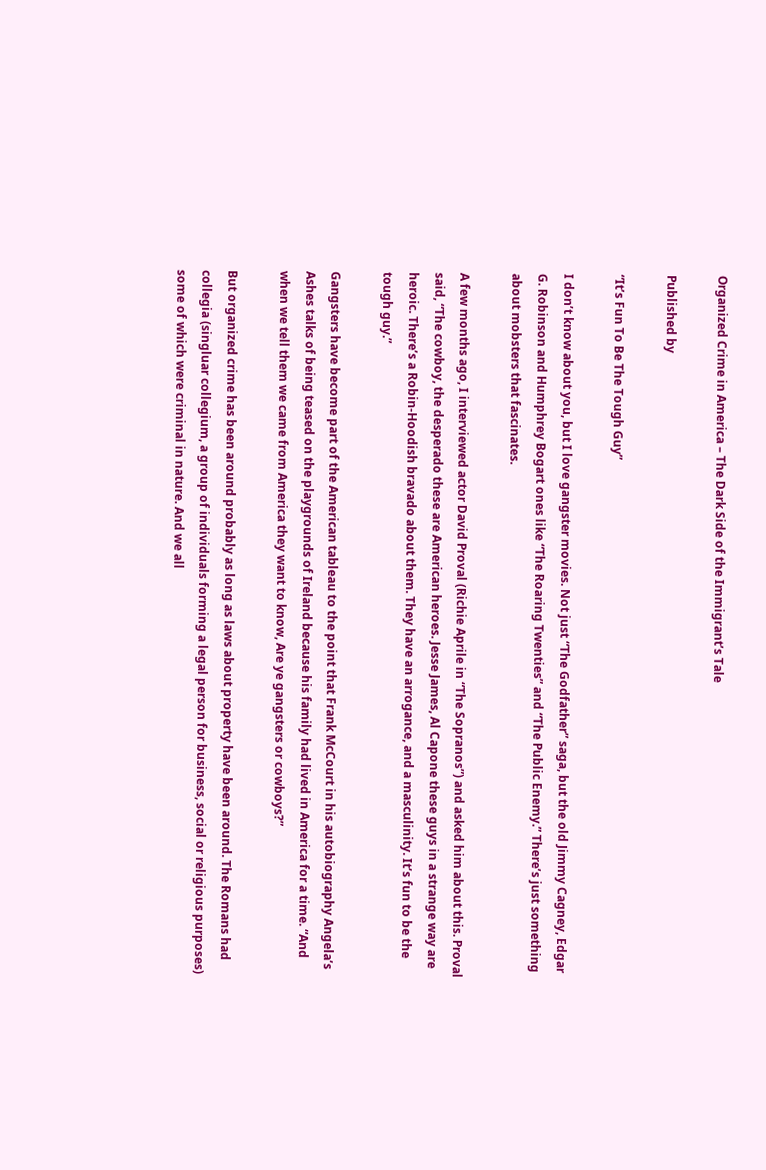Organized Crime in America – The Dark Side of the Immigrant’s Tale

Published by

“It’s Fun To Be The Tough Guy”

I don’t know about you, but I love gangster movies. Not just “The Godfather” saga, but the old Jimmy Cagney, Edgar G. Robinson and Humphrey Bogart ones like “The Roaring Twenties” and “The Public Enemy.” There’s just something about mobsters that fascinates.

A few months ago, I interviewed actor David Proval (Richie Aprile in “The Sopranos”) and asked him about this. Proval said, “The cowboy, the desperado these are American heroes. Jesse James, Al Capone these guys in a strange way are heroic. There’s a Robin-Hoodish bravado about them. They have an arrogance, and a masculinity. It’s fun to be the tough guy.”

Gangsters have become part of the American tableau to the point that Frank McCourt in his autobiography Angela’s Ashes talks of being teased on the playgrounds of Ireland because his family had lived in America for a time. “And when we tell them we came from America they want to know, Are ye gangsters or cowboys?”

But organized crime has been around probably as long as laws about property have been around. The Romans had collegia (singluar collegium, a group of individuals forming a legal person for business, social or religious purposes) some of which were criminal in nature. And we all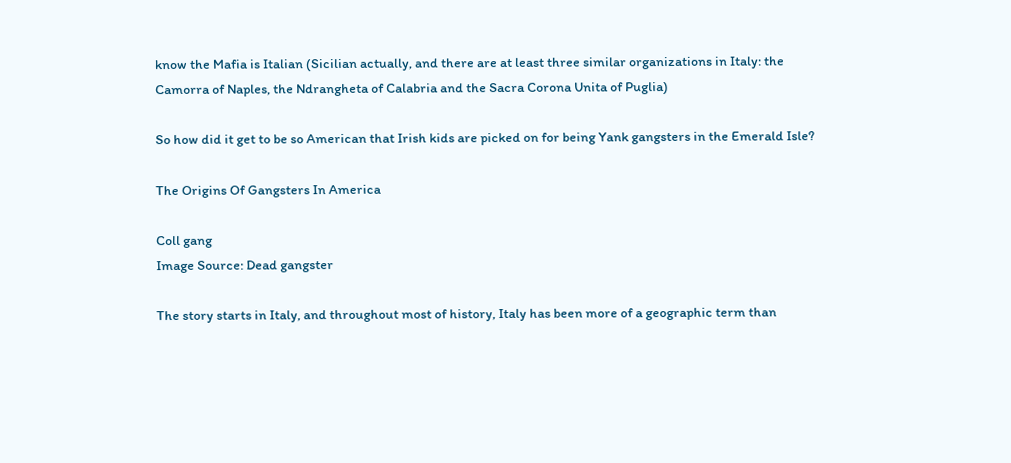know the Mafia is Italian (Sicilian actually, and there are at least three similar organizations in Italy: the Camorra of Naples, the Ndrangheta of Calabria and the Sacra Corona Unita of Puglia)

So how did it get to be so American that Irish kids are picked on for being Yank gangsters in the Emerald Isle?

The Origins Of Gangsters In America

Coll gang
Image Source: Dead gangster

The story starts in Italy, and throughout most of history, Italy has been more of a geographic term than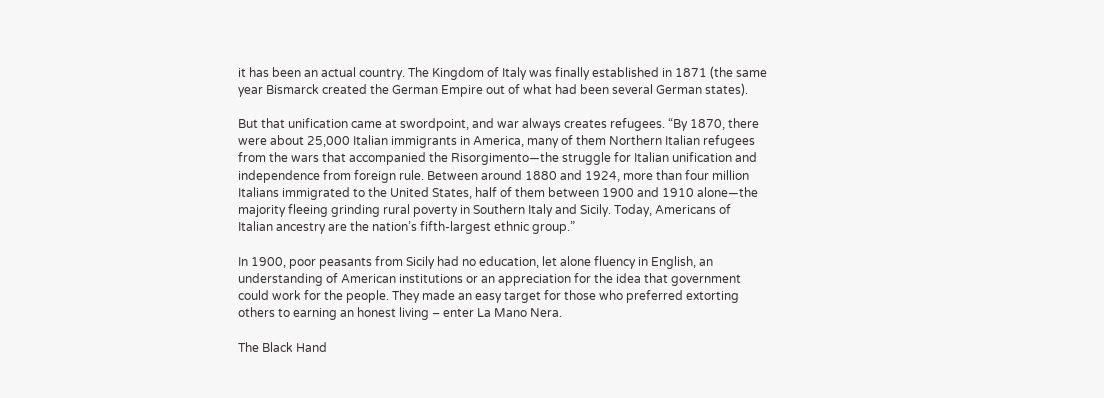it has been an actual country. The Kingdom of Italy was finally established in 1871 (the same year Bismarck created the German Empire out of what had been several German states).

But that unification came at swordpoint, and war always creates refugees. “By 1870, there were about 25,000 Italian immigrants in America, many of them Northern Italian refugees from the wars that accompanied the Risorgimento—the struggle for Italian unification and independence from foreign rule. Between around 1880 and 1924, more than four million Italians immigrated to the United States, half of them between 1900 and 1910 alone—the majority fleeing grinding rural poverty in Southern Italy and Sicily. Today, Americans of Italian ancestry are the nation’s fifth-largest ethnic group.”

In 1900, poor peasants from Sicily had no education, let alone fluency in English, an understanding of American institutions or an appreciation for the idea that government could work for the people. They made an easy target for those who preferred extorting others to earning an honest living – enter La Mano Nera.

The Black Hand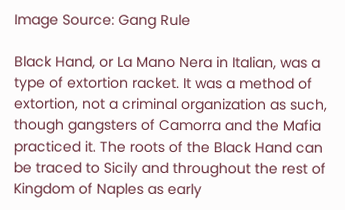Image Source: Gang Rule

Black Hand, or La Mano Nera in Italian, was a type of extortion racket. It was a method of extortion, not a criminal organization as such, though gangsters of Camorra and the Mafia practiced it. The roots of the Black Hand can be traced to Sicily and throughout the rest of Kingdom of Naples as early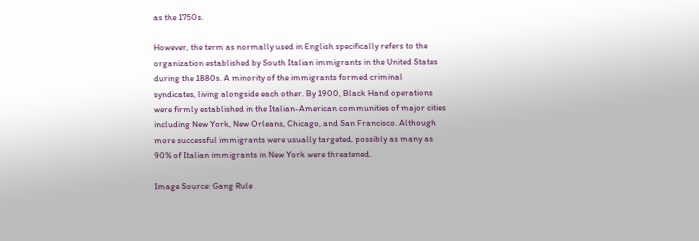as the 1750s.

However, the term as normally used in English specifically refers to the organization established by South Italian immigrants in the United States during the 1880s. A minority of the immigrants formed criminal syndicates, living alongside each other. By 1900, Black Hand operations were firmly established in the Italian-American communities of major cities including New York, New Orleans, Chicago, and San Francisco. Although more successful immigrants were usually targeted, possibly as many as 90% of Italian immigrants in New York were threatened.

Image Source: Gang Rule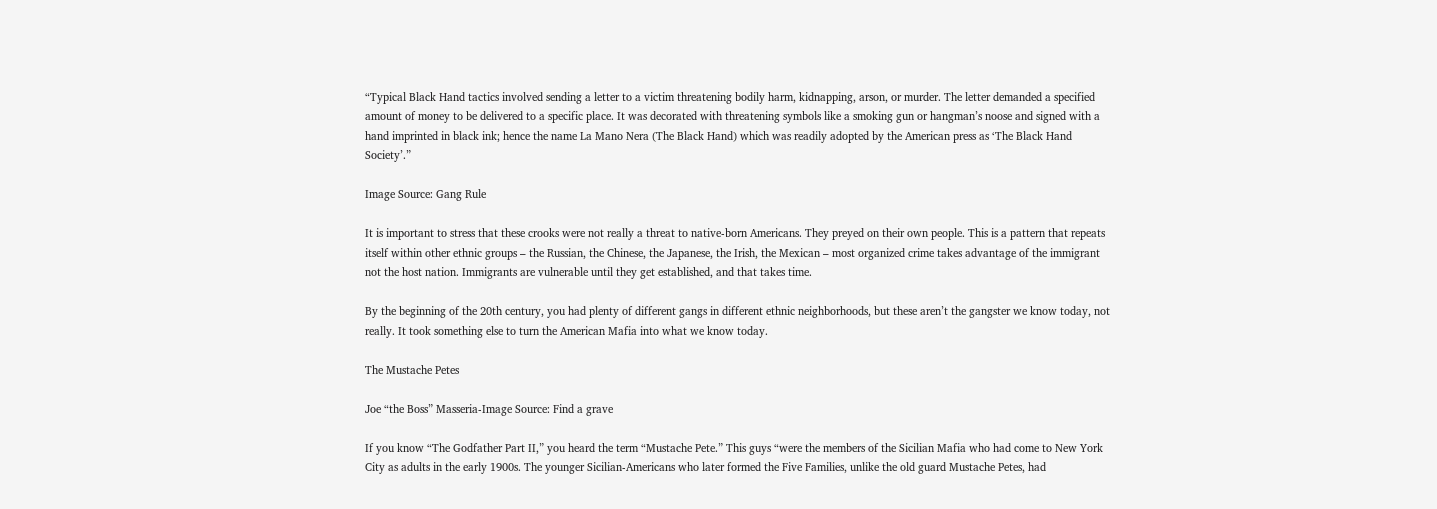“Typical Black Hand tactics involved sending a letter to a victim threatening bodily harm, kidnapping, arson, or murder. The letter demanded a specified amount of money to be delivered to a specific place. It was decorated with threatening symbols like a smoking gun or hangman’s noose and signed with a hand imprinted in black ink; hence the name La Mano Nera (The Black Hand) which was readily adopted by the American press as ‘The Black Hand Society’.”

Image Source: Gang Rule

It is important to stress that these crooks were not really a threat to native-born Americans. They preyed on their own people. This is a pattern that repeats itself within other ethnic groups – the Russian, the Chinese, the Japanese, the Irish, the Mexican – most organized crime takes advantage of the immigrant not the host nation. Immigrants are vulnerable until they get established, and that takes time.

By the beginning of the 20th century, you had plenty of different gangs in different ethnic neighborhoods, but these aren’t the gangster we know today, not really. It took something else to turn the American Mafia into what we know today.

The Mustache Petes

Joe “the Boss” Masseria-Image Source: Find a grave

If you know “The Godfather Part II,” you heard the term “Mustache Pete.” This guys “were the members of the Sicilian Mafia who had come to New York City as adults in the early 1900s. The younger Sicilian-Americans who later formed the Five Families, unlike the old guard Mustache Petes, had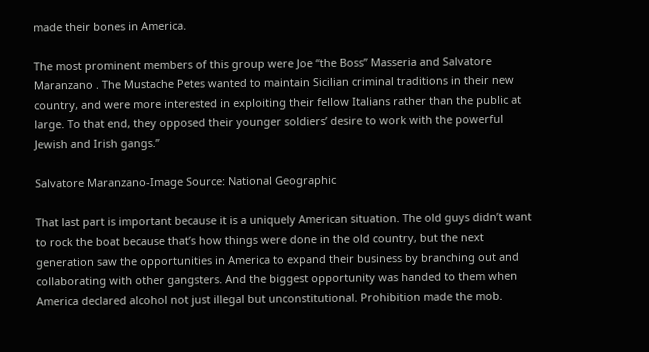made their bones in America.

The most prominent members of this group were Joe “the Boss” Masseria and Salvatore Maranzano . The Mustache Petes wanted to maintain Sicilian criminal traditions in their new country, and were more interested in exploiting their fellow Italians rather than the public at large. To that end, they opposed their younger soldiers’ desire to work with the powerful Jewish and Irish gangs.”

Salvatore Maranzano-Image Source: National Geographic

That last part is important because it is a uniquely American situation. The old guys didn’t want to rock the boat because that’s how things were done in the old country, but the next generation saw the opportunities in America to expand their business by branching out and collaborating with other gangsters. And the biggest opportunity was handed to them when America declared alcohol not just illegal but unconstitutional. Prohibition made the mob.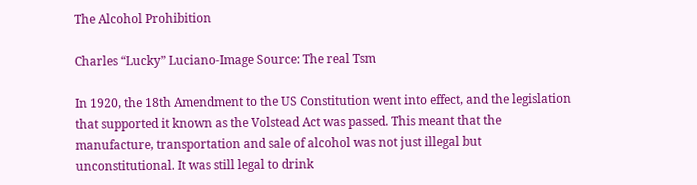The Alcohol Prohibition

Charles “Lucky” Luciano-Image Source: The real Tsm

In 1920, the 18th Amendment to the US Constitution went into effect, and the legislation that supported it known as the Volstead Act was passed. This meant that the manufacture, transportation and sale of alcohol was not just illegal but unconstitutional. It was still legal to drink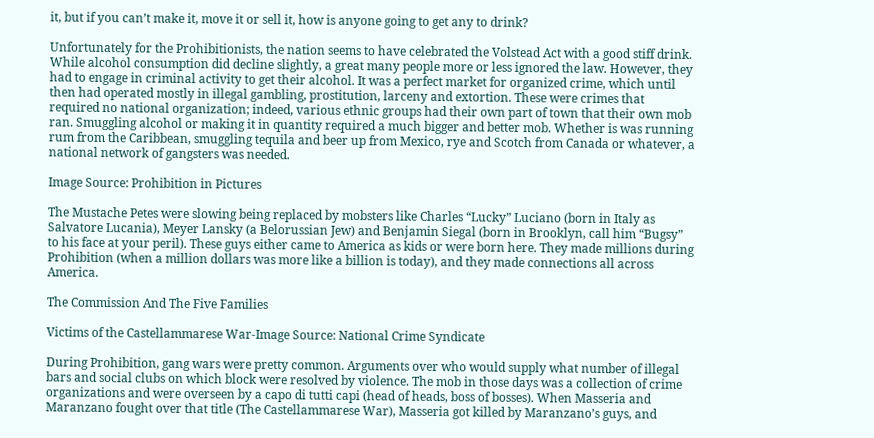it, but if you can’t make it, move it or sell it, how is anyone going to get any to drink?

Unfortunately for the Prohibitionists, the nation seems to have celebrated the Volstead Act with a good stiff drink. While alcohol consumption did decline slightly, a great many people more or less ignored the law. However, they had to engage in criminal activity to get their alcohol. It was a perfect market for organized crime, which until then had operated mostly in illegal gambling, prostitution, larceny and extortion. These were crimes that required no national organization; indeed, various ethnic groups had their own part of town that their own mob ran. Smuggling alcohol or making it in quantity required a much bigger and better mob. Whether is was running rum from the Caribbean, smuggling tequila and beer up from Mexico, rye and Scotch from Canada or whatever, a national network of gangsters was needed.

Image Source: Prohibition in Pictures

The Mustache Petes were slowing being replaced by mobsters like Charles “Lucky” Luciano (born in Italy as Salvatore Lucania), Meyer Lansky (a Belorussian Jew) and Benjamin Siegal (born in Brooklyn, call him “Bugsy” to his face at your peril). These guys either came to America as kids or were born here. They made millions during Prohibition (when a million dollars was more like a billion is today), and they made connections all across America.

The Commission And The Five Families

Victims of the Castellammarese War-Image Source: National Crime Syndicate

During Prohibition, gang wars were pretty common. Arguments over who would supply what number of illegal bars and social clubs on which block were resolved by violence. The mob in those days was a collection of crime organizations and were overseen by a capo di tutti capi (head of heads, boss of bosses). When Masseria and Maranzano fought over that title (The Castellammarese War), Masseria got killed by Maranzano’s guys, and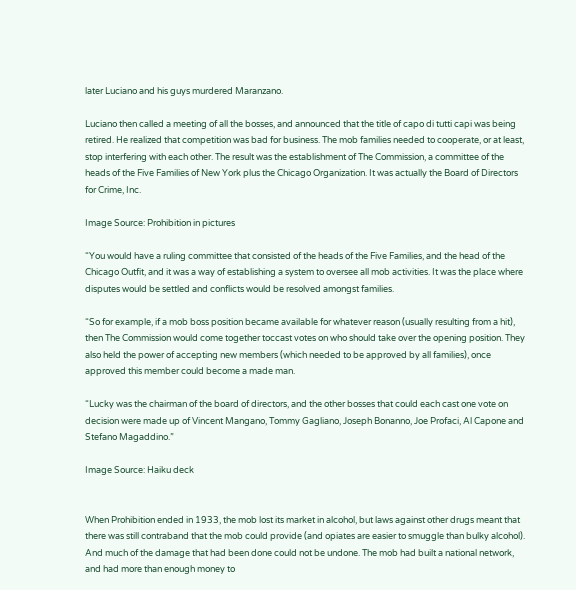later Luciano and his guys murdered Maranzano.

Luciano then called a meeting of all the bosses, and announced that the title of capo di tutti capi was being retired. He realized that competition was bad for business. The mob families needed to cooperate, or at least, stop interfering with each other. The result was the establishment of The Commission, a committee of the heads of the Five Families of New York plus the Chicago Organization. It was actually the Board of Directors for Crime, Inc.

Image Source: Prohibition in pictures

“You would have a ruling committee that consisted of the heads of the Five Families, and the head of the Chicago Outfit, and it was a way of establishing a system to oversee all mob activities. It was the place where disputes would be settled and conflicts would be resolved amongst families.

“So for example, if a mob boss position became available for whatever reason (usually resulting from a hit), then The Commission would come together toccast votes on who should take over the opening position. They also held the power of accepting new members (which needed to be approved by all families), once approved this member could become a made man.

“Lucky was the chairman of the board of directors, and the other bosses that could each cast one vote on decision were made up of Vincent Mangano, Tommy Gagliano, Joseph Bonanno, Joe Profaci, Al Capone and Stefano Magaddino.”

Image Source: Haiku deck


When Prohibition ended in 1933, the mob lost its market in alcohol, but laws against other drugs meant that there was still contraband that the mob could provide (and opiates are easier to smuggle than bulky alcohol). And much of the damage that had been done could not be undone. The mob had built a national network, and had more than enough money to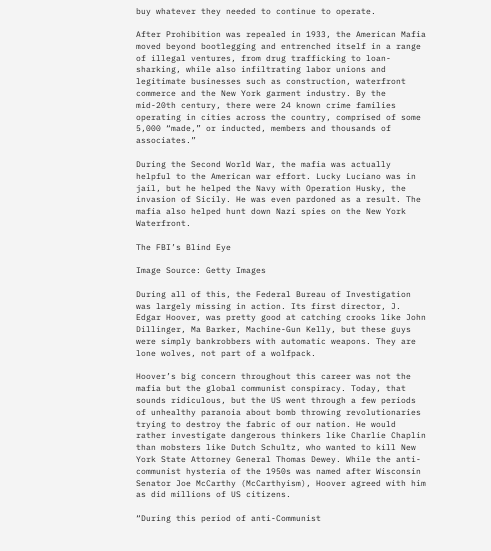buy whatever they needed to continue to operate.

After Prohibition was repealed in 1933, the American Mafia moved beyond bootlegging and entrenched itself in a range of illegal ventures, from drug trafficking to loan-sharking, while also infiltrating labor unions and legitimate businesses such as construction, waterfront commerce and the New York garment industry. By the mid-20th century, there were 24 known crime families operating in cities across the country, comprised of some 5,000 “made,” or inducted, members and thousands of associates.”

During the Second World War, the mafia was actually helpful to the American war effort. Lucky Luciano was in jail, but he helped the Navy with Operation Husky, the invasion of Sicily. He was even pardoned as a result. The mafia also helped hunt down Nazi spies on the New York Waterfront.

The FBI’s Blind Eye

Image Source: Getty Images

During all of this, the Federal Bureau of Investigation was largely missing in action. Its first director, J. Edgar Hoover, was pretty good at catching crooks like John Dillinger, Ma Barker, Machine-Gun Kelly, but these guys were simply bankrobbers with automatic weapons. They are lone wolves, not part of a wolfpack.

Hoover’s big concern throughout this career was not the mafia but the global communist conspiracy. Today, that sounds ridiculous, but the US went through a few periods of unhealthy paranoia about bomb throwing revolutionaries trying to destroy the fabric of our nation. He would rather investigate dangerous thinkers like Charlie Chaplin than mobsters like Dutch Schultz, who wanted to kill New York State Attorney General Thomas Dewey. While the anti-communist hysteria of the 1950s was named after Wisconsin Senator Joe McCarthy (McCarthyism), Hoover agreed with him as did millions of US citizens.

“During this period of anti-Communist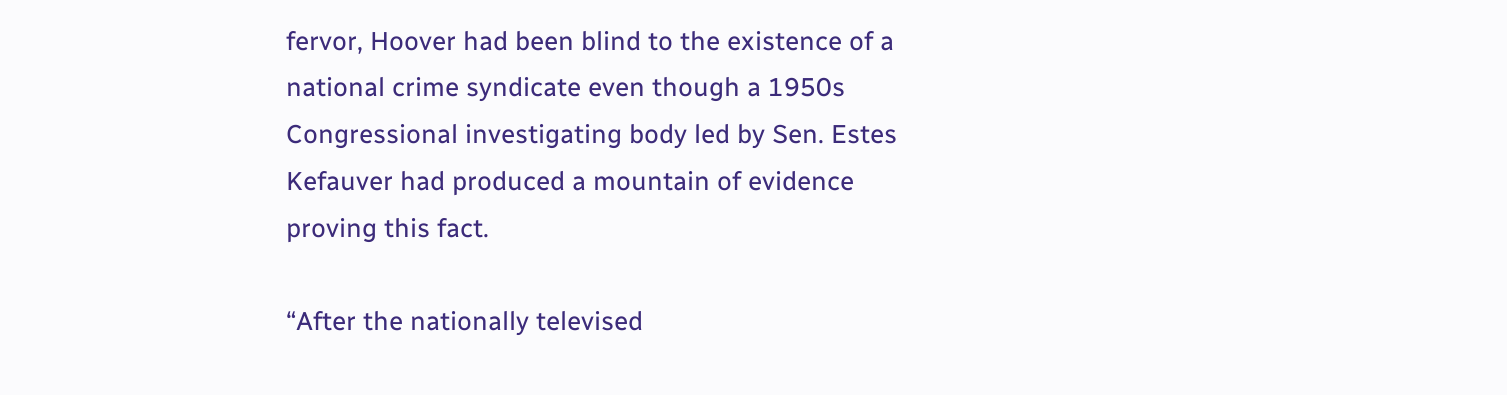fervor, Hoover had been blind to the existence of a national crime syndicate even though a 1950s Congressional investigating body led by Sen. Estes Kefauver had produced a mountain of evidence proving this fact.

“After the nationally televised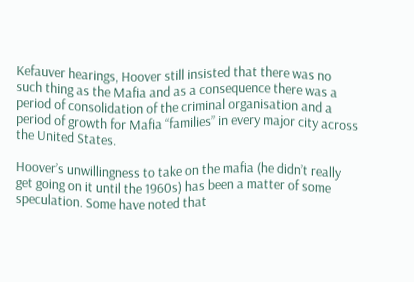Kefauver hearings, Hoover still insisted that there was no such thing as the Mafia and as a consequence there was a period of consolidation of the criminal organisation and a period of growth for Mafia “families” in every major city across the United States.

Hoover’s unwillingness to take on the mafia (he didn’t really get going on it until the 1960s) has been a matter of some speculation. Some have noted that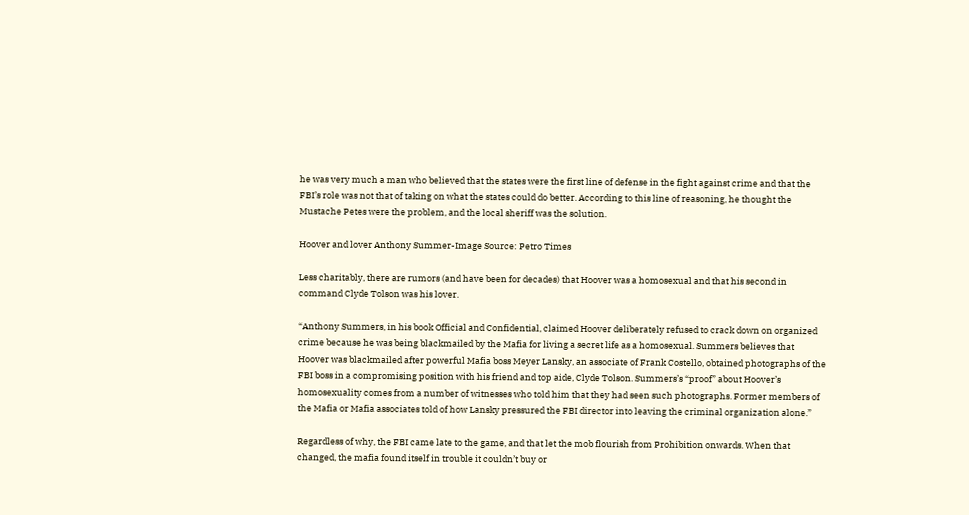he was very much a man who believed that the states were the first line of defense in the fight against crime and that the FBI’s role was not that of taking on what the states could do better. According to this line of reasoning, he thought the Mustache Petes were the problem, and the local sheriff was the solution.

Hoover and lover Anthony Summer-Image Source: Petro Times

Less charitably, there are rumors (and have been for decades) that Hoover was a homosexual and that his second in command Clyde Tolson was his lover.

“Anthony Summers, in his book Official and Confidential, claimed Hoover deliberately refused to crack down on organized crime because he was being blackmailed by the Mafia for living a secret life as a homosexual. Summers believes that Hoover was blackmailed after powerful Mafia boss Meyer Lansky, an associate of Frank Costello, obtained photographs of the FBI boss in a compromising position with his friend and top aide, Clyde Tolson. Summers’s “proof” about Hoover’s homosexuality comes from a number of witnesses who told him that they had seen such photographs. Former members of the Mafia or Mafia associates told of how Lansky pressured the FBI director into leaving the criminal organization alone.”

Regardless of why, the FBI came late to the game, and that let the mob flourish from Prohibition onwards. When that changed, the mafia found itself in trouble it couldn’t buy or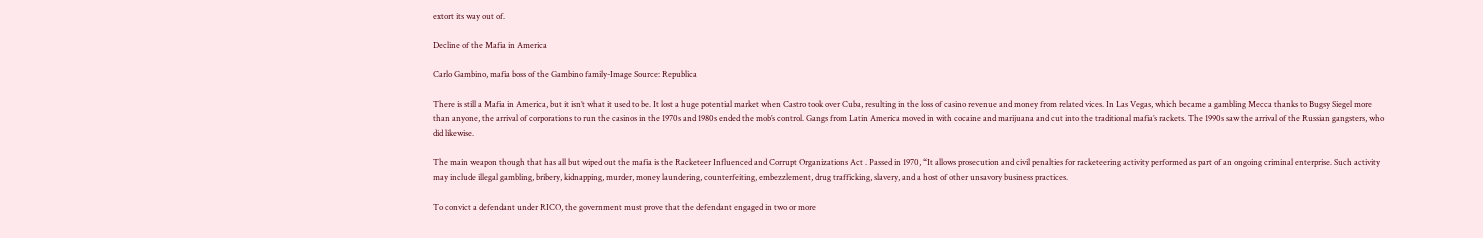extort its way out of.

Decline of the Mafia in America

Carlo Gambino, mafia boss of the Gambino family-Image Source: Republica

There is still a Mafia in America, but it isn’t what it used to be. It lost a huge potential market when Castro took over Cuba, resulting in the loss of casino revenue and money from related vices. In Las Vegas, which became a gambling Mecca thanks to Bugsy Siegel more than anyone, the arrival of corporations to run the casinos in the 1970s and 1980s ended the mob’s control. Gangs from Latin America moved in with cocaine and marijuana and cut into the traditional mafia’s rackets. The 1990s saw the arrival of the Russian gangsters, who did likewise.

The main weapon though that has all but wiped out the mafia is the Racketeer Influenced and Corrupt Organizations Act . Passed in 1970, “It allows prosecution and civil penalties for racketeering activity performed as part of an ongoing criminal enterprise. Such activity may include illegal gambling, bribery, kidnapping, murder, money laundering, counterfeiting, embezzlement, drug trafficking, slavery, and a host of other unsavory business practices.

To convict a defendant under RICO, the government must prove that the defendant engaged in two or more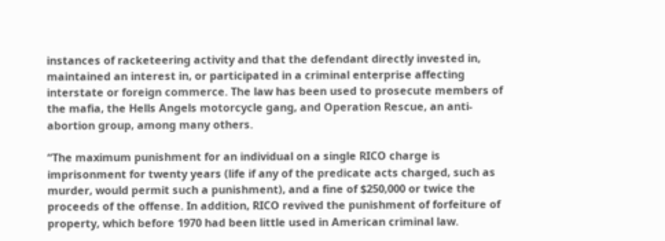instances of racketeering activity and that the defendant directly invested in, maintained an interest in, or participated in a criminal enterprise affecting interstate or foreign commerce. The law has been used to prosecute members of the mafia, the Hells Angels motorcycle gang, and Operation Rescue, an anti-abortion group, among many others.

“The maximum punishment for an individual on a single RICO charge is imprisonment for twenty years (life if any of the predicate acts charged, such as murder, would permit such a punishment), and a fine of $250,000 or twice the proceeds of the offense. In addition, RICO revived the punishment of forfeiture of property, which before 1970 had been little used in American criminal law.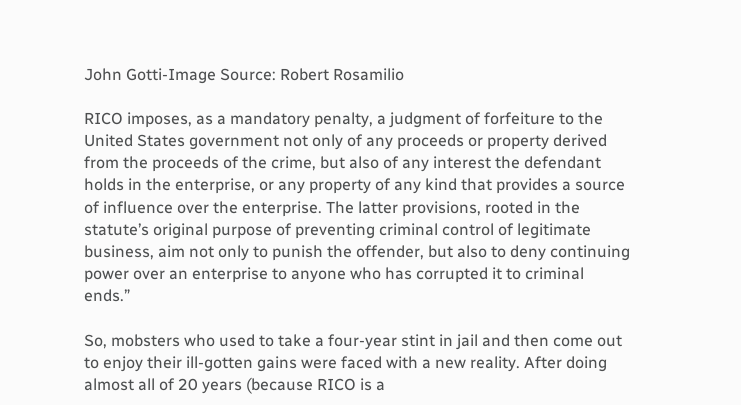John Gotti-Image Source: Robert Rosamilio

RICO imposes, as a mandatory penalty, a judgment of forfeiture to the United States government not only of any proceeds or property derived from the proceeds of the crime, but also of any interest the defendant holds in the enterprise, or any property of any kind that provides a source of influence over the enterprise. The latter provisions, rooted in the statute’s original purpose of preventing criminal control of legitimate business, aim not only to punish the offender, but also to deny continuing power over an enterprise to anyone who has corrupted it to criminal ends.”

So, mobsters who used to take a four-year stint in jail and then come out to enjoy their ill-gotten gains were faced with a new reality. After doing almost all of 20 years (because RICO is a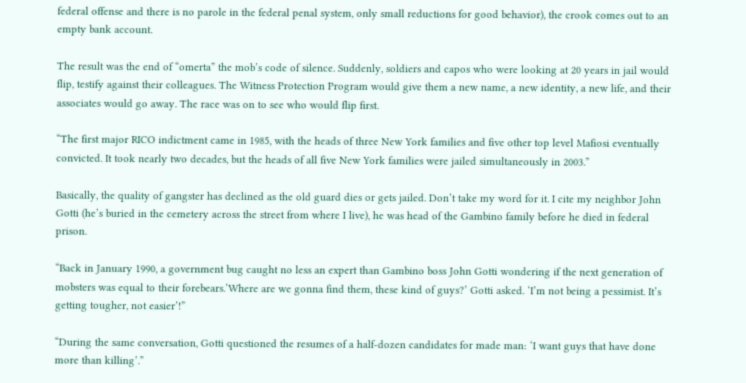federal offense and there is no parole in the federal penal system, only small reductions for good behavior), the crook comes out to an empty bank account.

The result was the end of “omerta” the mob’s code of silence. Suddenly, soldiers and capos who were looking at 20 years in jail would flip, testify against their colleagues. The Witness Protection Program would give them a new name, a new identity, a new life, and their associates would go away. The race was on to see who would flip first.

“The first major RICO indictment came in 1985, with the heads of three New York families and five other top level Mafiosi eventually convicted. It took nearly two decades, but the heads of all five New York families were jailed simultaneously in 2003.”

Basically, the quality of gangster has declined as the old guard dies or gets jailed. Don’t take my word for it. I cite my neighbor John Gotti (he’s buried in the cemetery across the street from where I live), he was head of the Gambino family before he died in federal prison.

“Back in January 1990, a government bug caught no less an expert than Gambino boss John Gotti wondering if the next generation of mobsters was equal to their forebears.’Where are we gonna find them, these kind of guys?’ Gotti asked. ‘I’m not being a pessimist. It’s getting tougher, not easier’!”

“During the same conversation, Gotti questioned the resumes of a half-dozen candidates for made man: ‘I want guys that have done more than killing’.”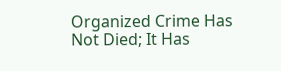Organized Crime Has Not Died; It Has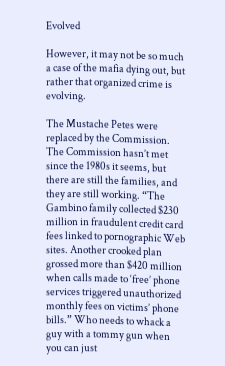Evolved

However, it may not be so much a case of the mafia dying out, but rather that organized crime is evolving.

The Mustache Petes were replaced by the Commission. The Commission hasn’t met since the 1980s it seems, but there are still the families, and they are still working. “The Gambino family collected $230 million in fraudulent credit card fees linked to pornographic Web sites. Another crooked plan grossed more than $420 million when calls made to ‘free’ phone services triggered unauthorized monthly fees on victims’ phone bills.” Who needs to whack a guy with a tommy gun when you can just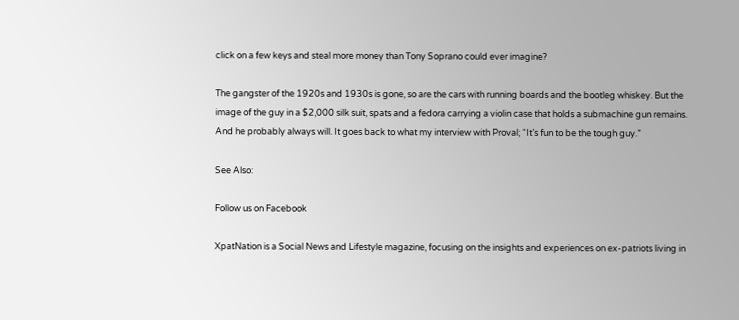click on a few keys and steal more money than Tony Soprano could ever imagine?

The gangster of the 1920s and 1930s is gone, so are the cars with running boards and the bootleg whiskey. But the image of the guy in a $2,000 silk suit, spats and a fedora carrying a violin case that holds a submachine gun remains. And he probably always will. It goes back to what my interview with Proval; “It’s fun to be the tough guy.”

See Also:

Follow us on Facebook

XpatNation is a Social News and Lifestyle magazine, focusing on the insights and experiences on ex-patriots living in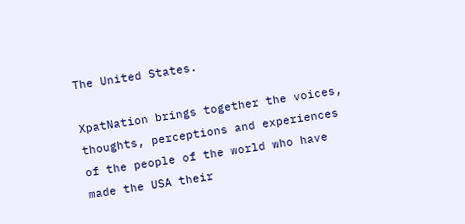The United States.

XpatNation brings together the voices, thoughts, perceptions and experiences of the people of the world who have made the USA their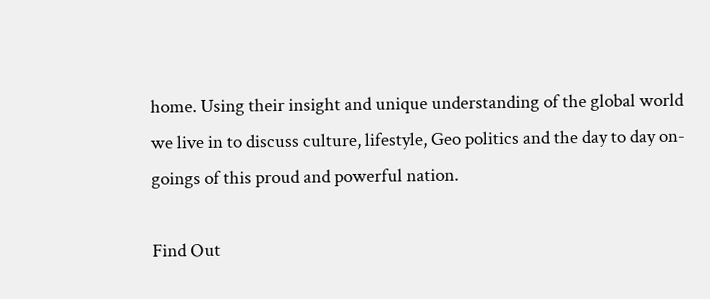home. Using their insight and unique understanding of the global world we live in to discuss culture, lifestyle, Geo politics and the day to day on-goings of this proud and powerful nation.

Find Out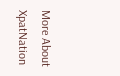More About XpatNation